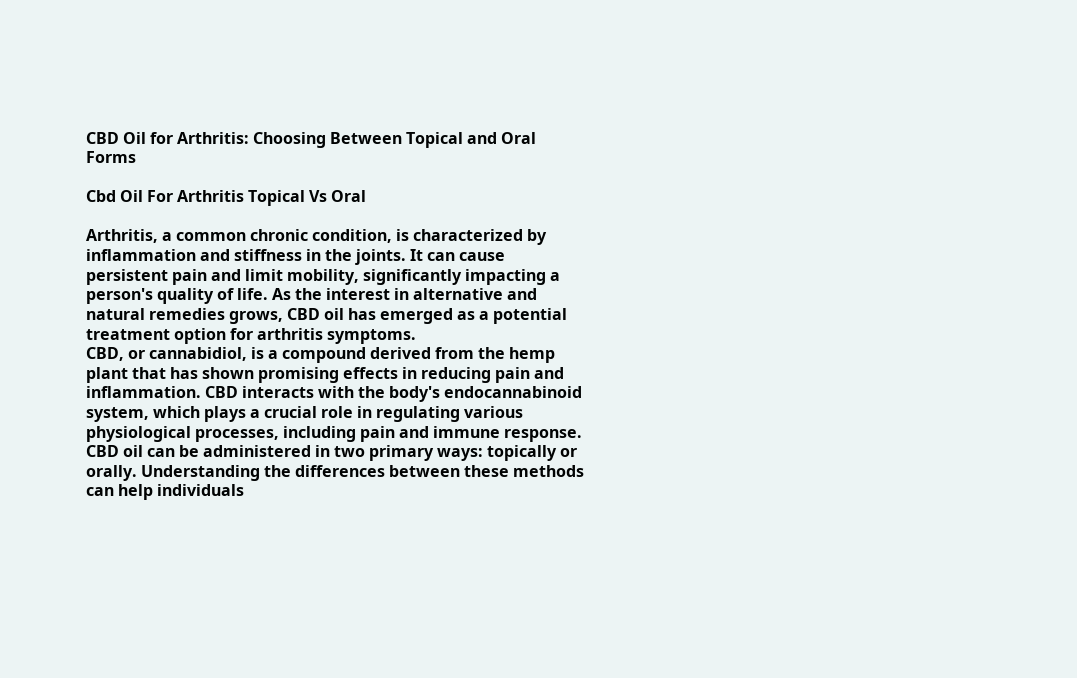CBD Oil for Arthritis: Choosing Between Topical and Oral Forms

Cbd Oil For Arthritis Topical Vs Oral

Arthritis, a common chronic condition, is characterized by inflammation and stiffness in the joints. It can cause persistent pain and limit mobility, significantly impacting a person's quality of life. As the interest in alternative and natural remedies grows, CBD oil has emerged as a potential treatment option for arthritis symptoms.
CBD, or cannabidiol, is a compound derived from the hemp plant that has shown promising effects in reducing pain and inflammation. CBD interacts with the body's endocannabinoid system, which plays a crucial role in regulating various physiological processes, including pain and immune response.
CBD oil can be administered in two primary ways: topically or orally. Understanding the differences between these methods can help individuals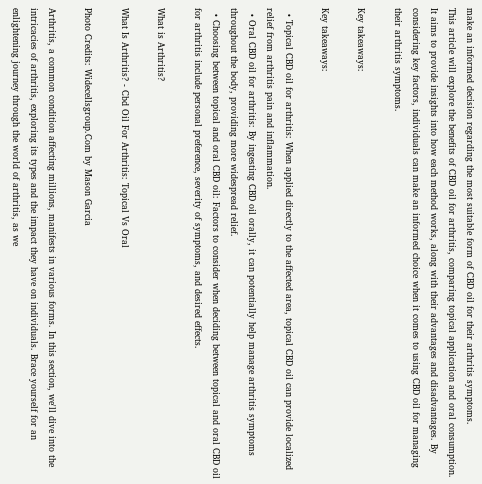make an informed decision regarding the most suitable form of CBD oil for their arthritis symptoms.
This article will explore the benefits of CBD oil for arthritis, comparing topical application and oral consumption. It aims to provide insights into how each method works, along with their advantages and disadvantages. By considering key factors, individuals can make an informed choice when it comes to using CBD oil for managing their arthritis symptoms.

Key takeaways:

Key takeaways:

  • Topical CBD oil for arthritis: When applied directly to the affected area, topical CBD oil can provide localized relief from arthritis pain and inflammation.
  • Oral CBD oil for arthritis: By ingesting CBD oil orally, it can potentially help manage arthritis symptoms throughout the body, providing more widespread relief.
  • Choosing between topical and oral CBD oil: Factors to consider when deciding between topical and oral CBD oil for arthritis include personal preference, severity of symptoms, and desired effects.

What is Arthritis?

What Is Arthritis? - Cbd Oil For Arthritis: Topical Vs Oral

Photo Credits: Widecellsgroup.Com by Mason Garcia

Arthritis, a common condition affecting millions, manifests in various forms. In this section, we'll dive into the intricacies of arthritis, exploring its types and the impact they have on individuals. Brace yourself for an enlightening journey through the world of arthritis, as we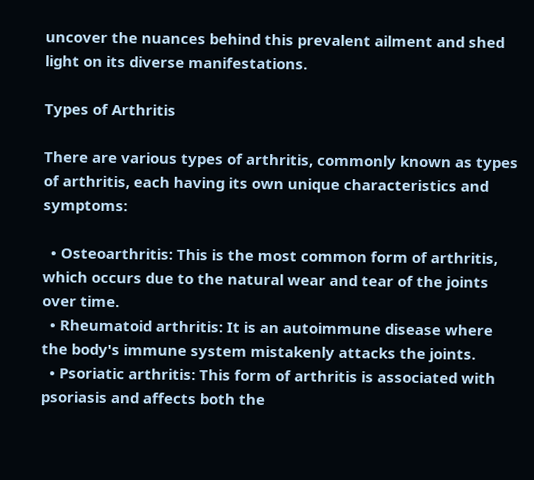uncover the nuances behind this prevalent ailment and shed light on its diverse manifestations.

Types of Arthritis

There are various types of arthritis, commonly known as types of arthritis, each having its own unique characteristics and symptoms:

  • Osteoarthritis: This is the most common form of arthritis, which occurs due to the natural wear and tear of the joints over time.
  • Rheumatoid arthritis: It is an autoimmune disease where the body's immune system mistakenly attacks the joints.
  • Psoriatic arthritis: This form of arthritis is associated with psoriasis and affects both the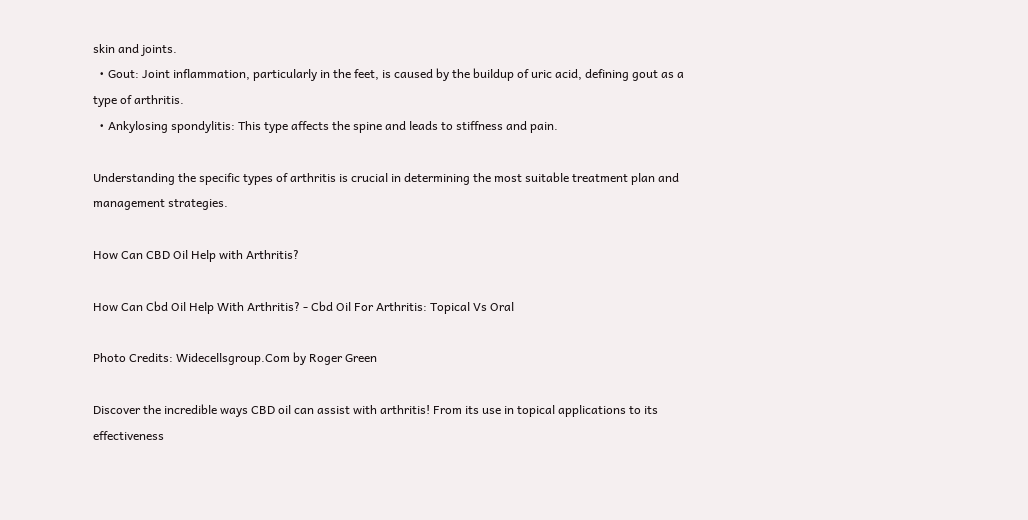skin and joints.
  • Gout: Joint inflammation, particularly in the feet, is caused by the buildup of uric acid, defining gout as a type of arthritis.
  • Ankylosing spondylitis: This type affects the spine and leads to stiffness and pain.

Understanding the specific types of arthritis is crucial in determining the most suitable treatment plan and management strategies.

How Can CBD Oil Help with Arthritis?

How Can Cbd Oil Help With Arthritis? - Cbd Oil For Arthritis: Topical Vs Oral

Photo Credits: Widecellsgroup.Com by Roger Green

Discover the incredible ways CBD oil can assist with arthritis! From its use in topical applications to its effectiveness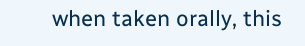when taken orally, this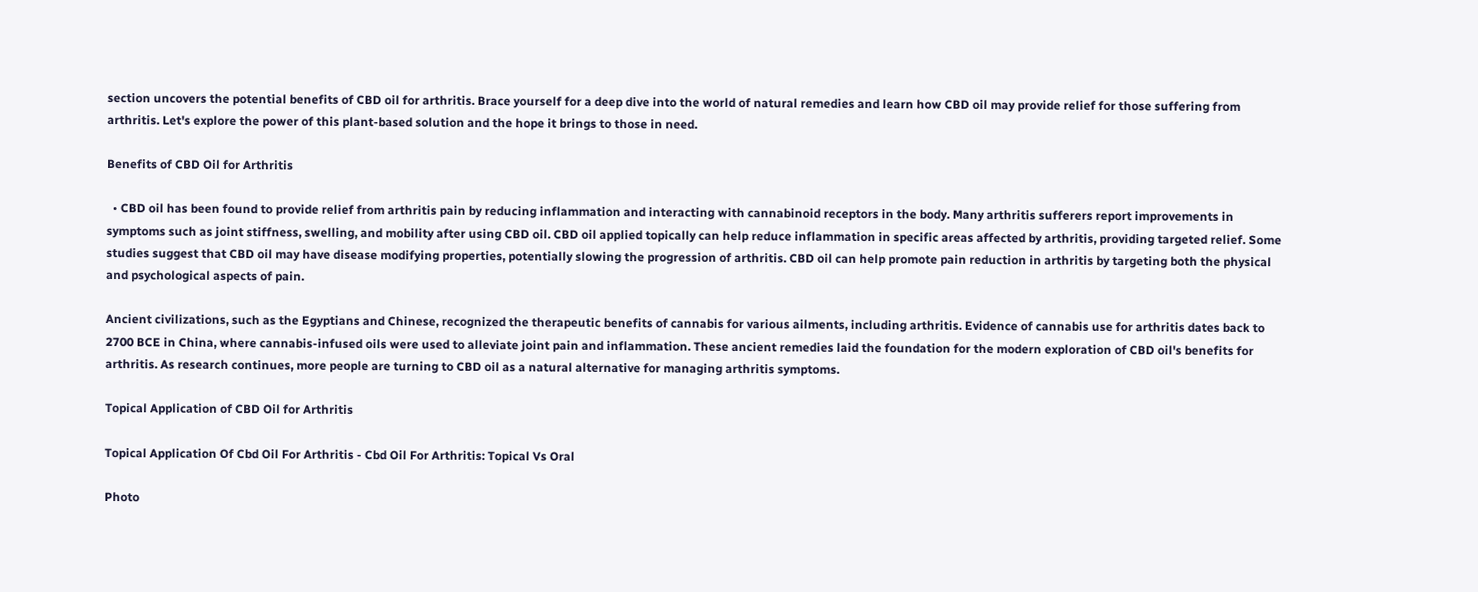section uncovers the potential benefits of CBD oil for arthritis. Brace yourself for a deep dive into the world of natural remedies and learn how CBD oil may provide relief for those suffering from arthritis. Let's explore the power of this plant-based solution and the hope it brings to those in need.

Benefits of CBD Oil for Arthritis

  • CBD oil has been found to provide relief from arthritis pain by reducing inflammation and interacting with cannabinoid receptors in the body. Many arthritis sufferers report improvements in symptoms such as joint stiffness, swelling, and mobility after using CBD oil. CBD oil applied topically can help reduce inflammation in specific areas affected by arthritis, providing targeted relief. Some studies suggest that CBD oil may have disease modifying properties, potentially slowing the progression of arthritis. CBD oil can help promote pain reduction in arthritis by targeting both the physical and psychological aspects of pain.

Ancient civilizations, such as the Egyptians and Chinese, recognized the therapeutic benefits of cannabis for various ailments, including arthritis. Evidence of cannabis use for arthritis dates back to 2700 BCE in China, where cannabis-infused oils were used to alleviate joint pain and inflammation. These ancient remedies laid the foundation for the modern exploration of CBD oil's benefits for arthritis. As research continues, more people are turning to CBD oil as a natural alternative for managing arthritis symptoms.

Topical Application of CBD Oil for Arthritis

Topical Application Of Cbd Oil For Arthritis - Cbd Oil For Arthritis: Topical Vs Oral

Photo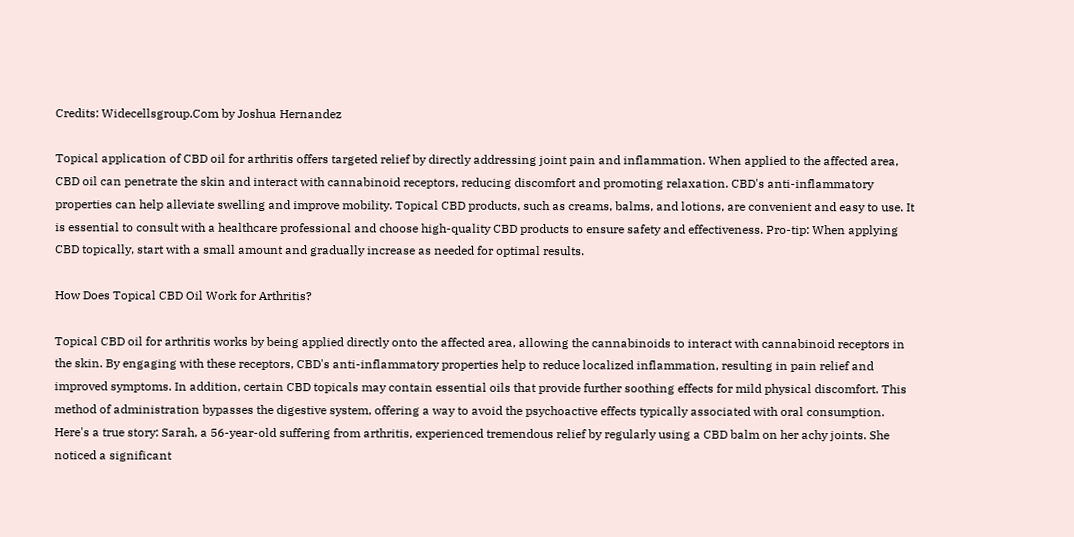Credits: Widecellsgroup.Com by Joshua Hernandez

Topical application of CBD oil for arthritis offers targeted relief by directly addressing joint pain and inflammation. When applied to the affected area, CBD oil can penetrate the skin and interact with cannabinoid receptors, reducing discomfort and promoting relaxation. CBD's anti-inflammatory properties can help alleviate swelling and improve mobility. Topical CBD products, such as creams, balms, and lotions, are convenient and easy to use. It is essential to consult with a healthcare professional and choose high-quality CBD products to ensure safety and effectiveness. Pro-tip: When applying CBD topically, start with a small amount and gradually increase as needed for optimal results.

How Does Topical CBD Oil Work for Arthritis?

Topical CBD oil for arthritis works by being applied directly onto the affected area, allowing the cannabinoids to interact with cannabinoid receptors in the skin. By engaging with these receptors, CBD's anti-inflammatory properties help to reduce localized inflammation, resulting in pain relief and improved symptoms. In addition, certain CBD topicals may contain essential oils that provide further soothing effects for mild physical discomfort. This method of administration bypasses the digestive system, offering a way to avoid the psychoactive effects typically associated with oral consumption. Here's a true story: Sarah, a 56-year-old suffering from arthritis, experienced tremendous relief by regularly using a CBD balm on her achy joints. She noticed a significant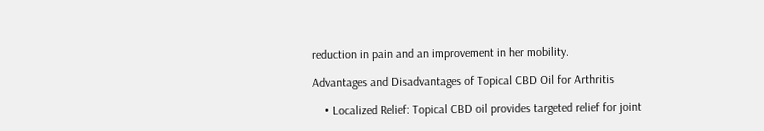reduction in pain and an improvement in her mobility.

Advantages and Disadvantages of Topical CBD Oil for Arthritis

    • Localized Relief: Topical CBD oil provides targeted relief for joint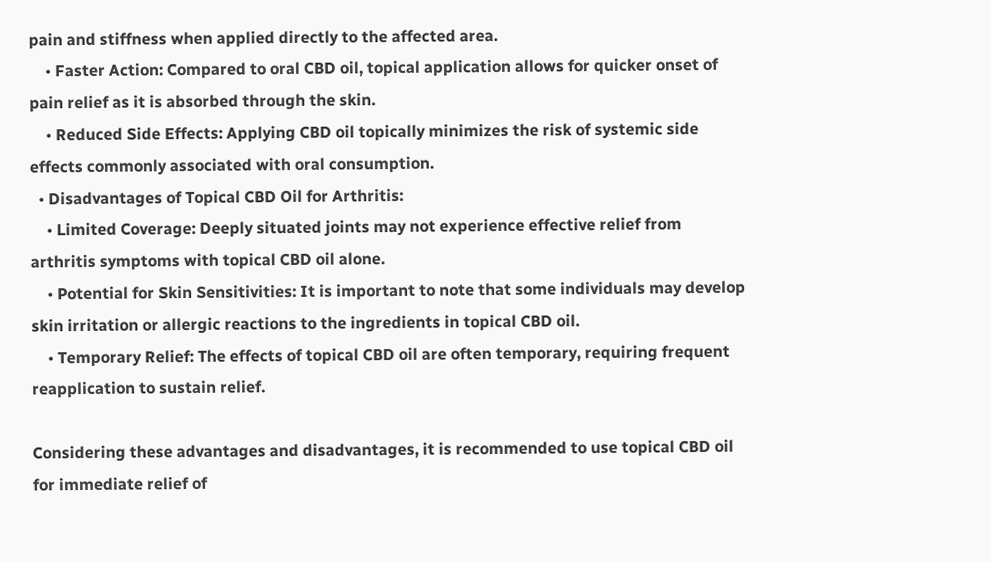pain and stiffness when applied directly to the affected area.
    • Faster Action: Compared to oral CBD oil, topical application allows for quicker onset of pain relief as it is absorbed through the skin.
    • Reduced Side Effects: Applying CBD oil topically minimizes the risk of systemic side effects commonly associated with oral consumption.
  • Disadvantages of Topical CBD Oil for Arthritis:
    • Limited Coverage: Deeply situated joints may not experience effective relief from arthritis symptoms with topical CBD oil alone.
    • Potential for Skin Sensitivities: It is important to note that some individuals may develop skin irritation or allergic reactions to the ingredients in topical CBD oil.
    • Temporary Relief: The effects of topical CBD oil are often temporary, requiring frequent reapplication to sustain relief.

Considering these advantages and disadvantages, it is recommended to use topical CBD oil for immediate relief of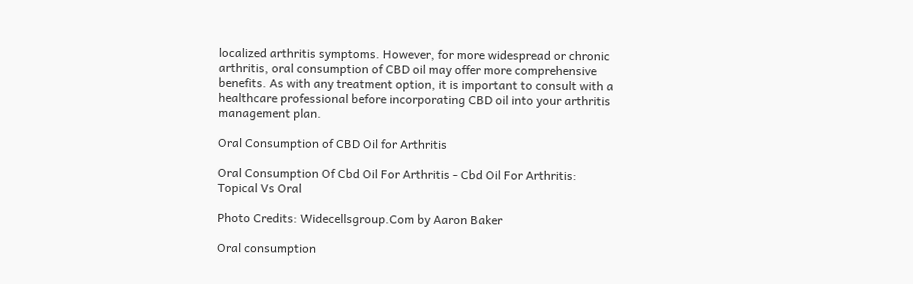localized arthritis symptoms. However, for more widespread or chronic arthritis, oral consumption of CBD oil may offer more comprehensive benefits. As with any treatment option, it is important to consult with a healthcare professional before incorporating CBD oil into your arthritis management plan.

Oral Consumption of CBD Oil for Arthritis

Oral Consumption Of Cbd Oil For Arthritis - Cbd Oil For Arthritis: Topical Vs Oral

Photo Credits: Widecellsgroup.Com by Aaron Baker

Oral consumption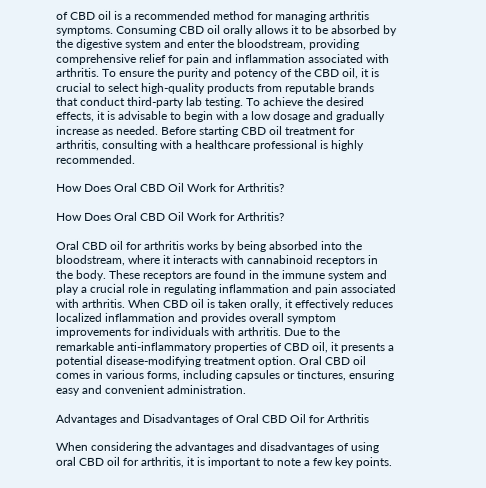of CBD oil is a recommended method for managing arthritis symptoms. Consuming CBD oil orally allows it to be absorbed by the digestive system and enter the bloodstream, providing comprehensive relief for pain and inflammation associated with arthritis. To ensure the purity and potency of the CBD oil, it is crucial to select high-quality products from reputable brands that conduct third-party lab testing. To achieve the desired effects, it is advisable to begin with a low dosage and gradually increase as needed. Before starting CBD oil treatment for arthritis, consulting with a healthcare professional is highly recommended.

How Does Oral CBD Oil Work for Arthritis?

How Does Oral CBD Oil Work for Arthritis?

Oral CBD oil for arthritis works by being absorbed into the bloodstream, where it interacts with cannabinoid receptors in the body. These receptors are found in the immune system and play a crucial role in regulating inflammation and pain associated with arthritis. When CBD oil is taken orally, it effectively reduces localized inflammation and provides overall symptom improvements for individuals with arthritis. Due to the remarkable anti-inflammatory properties of CBD oil, it presents a potential disease-modifying treatment option. Oral CBD oil comes in various forms, including capsules or tinctures, ensuring easy and convenient administration.

Advantages and Disadvantages of Oral CBD Oil for Arthritis

When considering the advantages and disadvantages of using oral CBD oil for arthritis, it is important to note a few key points.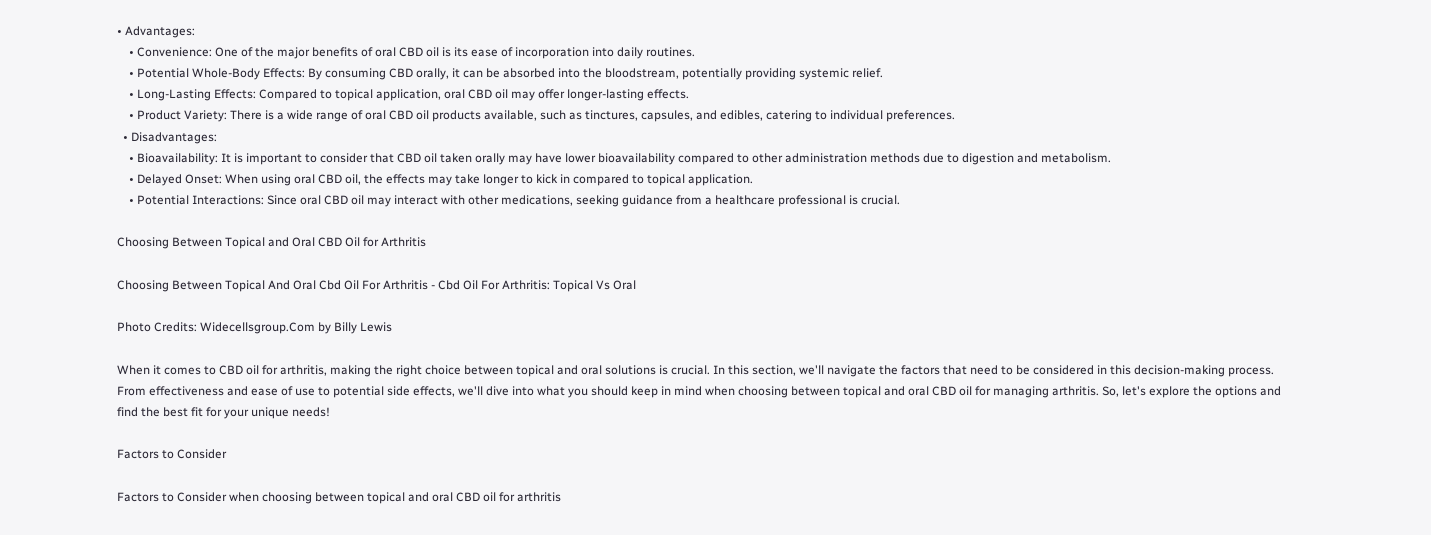• Advantages:
    • Convenience: One of the major benefits of oral CBD oil is its ease of incorporation into daily routines.
    • Potential Whole-Body Effects: By consuming CBD orally, it can be absorbed into the bloodstream, potentially providing systemic relief.
    • Long-Lasting Effects: Compared to topical application, oral CBD oil may offer longer-lasting effects.
    • Product Variety: There is a wide range of oral CBD oil products available, such as tinctures, capsules, and edibles, catering to individual preferences.
  • Disadvantages:
    • Bioavailability: It is important to consider that CBD oil taken orally may have lower bioavailability compared to other administration methods due to digestion and metabolism.
    • Delayed Onset: When using oral CBD oil, the effects may take longer to kick in compared to topical application.
    • Potential Interactions: Since oral CBD oil may interact with other medications, seeking guidance from a healthcare professional is crucial.

Choosing Between Topical and Oral CBD Oil for Arthritis

Choosing Between Topical And Oral Cbd Oil For Arthritis - Cbd Oil For Arthritis: Topical Vs Oral

Photo Credits: Widecellsgroup.Com by Billy Lewis

When it comes to CBD oil for arthritis, making the right choice between topical and oral solutions is crucial. In this section, we'll navigate the factors that need to be considered in this decision-making process. From effectiveness and ease of use to potential side effects, we'll dive into what you should keep in mind when choosing between topical and oral CBD oil for managing arthritis. So, let's explore the options and find the best fit for your unique needs!

Factors to Consider

Factors to Consider when choosing between topical and oral CBD oil for arthritis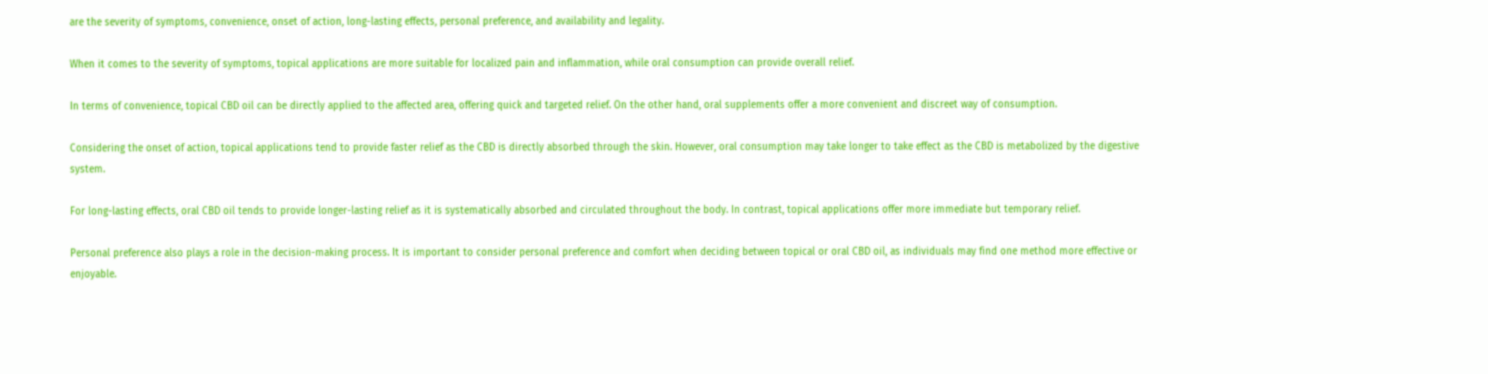are the severity of symptoms, convenience, onset of action, long-lasting effects, personal preference, and availability and legality.

When it comes to the severity of symptoms, topical applications are more suitable for localized pain and inflammation, while oral consumption can provide overall relief.

In terms of convenience, topical CBD oil can be directly applied to the affected area, offering quick and targeted relief. On the other hand, oral supplements offer a more convenient and discreet way of consumption.

Considering the onset of action, topical applications tend to provide faster relief as the CBD is directly absorbed through the skin. However, oral consumption may take longer to take effect as the CBD is metabolized by the digestive system.

For long-lasting effects, oral CBD oil tends to provide longer-lasting relief as it is systematically absorbed and circulated throughout the body. In contrast, topical applications offer more immediate but temporary relief.

Personal preference also plays a role in the decision-making process. It is important to consider personal preference and comfort when deciding between topical or oral CBD oil, as individuals may find one method more effective or enjoyable.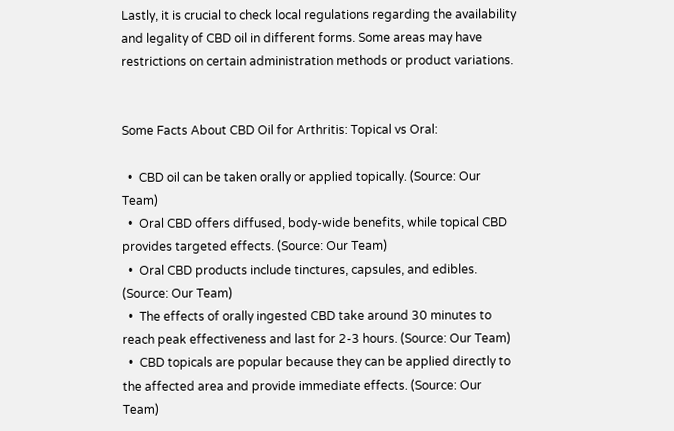Lastly, it is crucial to check local regulations regarding the availability and legality of CBD oil in different forms. Some areas may have restrictions on certain administration methods or product variations.


Some Facts About CBD Oil for Arthritis: Topical vs Oral:

  •  CBD oil can be taken orally or applied topically. (Source: Our Team)
  •  Oral CBD offers diffused, body-wide benefits, while topical CBD provides targeted effects. (Source: Our Team)
  •  Oral CBD products include tinctures, capsules, and edibles. (Source: Our Team)
  •  The effects of orally ingested CBD take around 30 minutes to reach peak effectiveness and last for 2-3 hours. (Source: Our Team)
  •  CBD topicals are popular because they can be applied directly to the affected area and provide immediate effects. (Source: Our Team)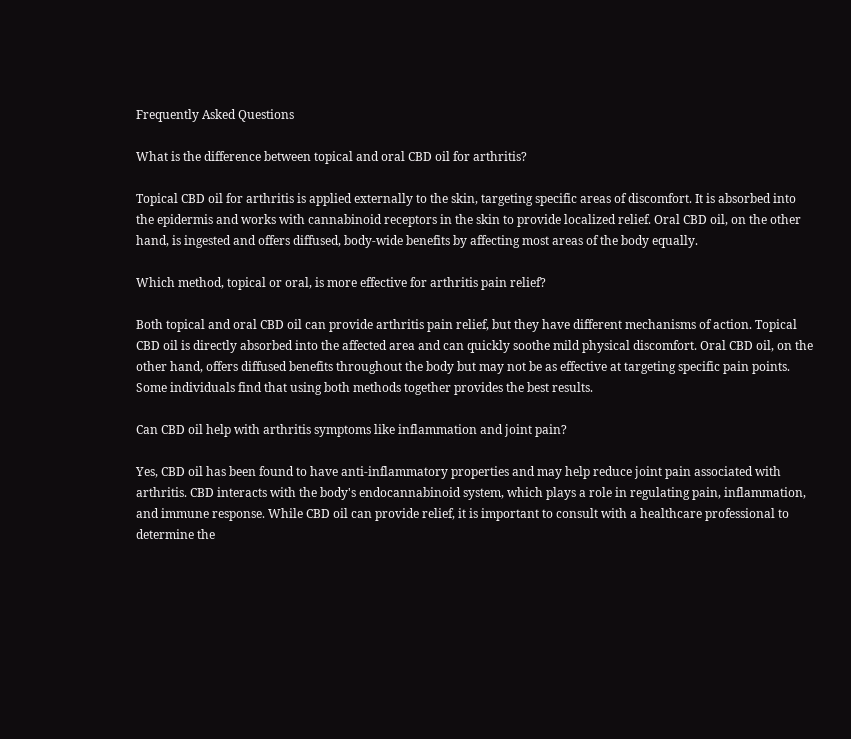Frequently Asked Questions

What is the difference between topical and oral CBD oil for arthritis?

Topical CBD oil for arthritis is applied externally to the skin, targeting specific areas of discomfort. It is absorbed into the epidermis and works with cannabinoid receptors in the skin to provide localized relief. Oral CBD oil, on the other hand, is ingested and offers diffused, body-wide benefits by affecting most areas of the body equally.

Which method, topical or oral, is more effective for arthritis pain relief?

Both topical and oral CBD oil can provide arthritis pain relief, but they have different mechanisms of action. Topical CBD oil is directly absorbed into the affected area and can quickly soothe mild physical discomfort. Oral CBD oil, on the other hand, offers diffused benefits throughout the body but may not be as effective at targeting specific pain points. Some individuals find that using both methods together provides the best results.

Can CBD oil help with arthritis symptoms like inflammation and joint pain?

Yes, CBD oil has been found to have anti-inflammatory properties and may help reduce joint pain associated with arthritis. CBD interacts with the body's endocannabinoid system, which plays a role in regulating pain, inflammation, and immune response. While CBD oil can provide relief, it is important to consult with a healthcare professional to determine the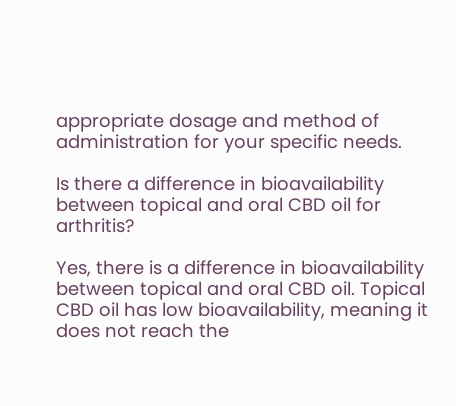appropriate dosage and method of administration for your specific needs.

Is there a difference in bioavailability between topical and oral CBD oil for arthritis?

Yes, there is a difference in bioavailability between topical and oral CBD oil. Topical CBD oil has low bioavailability, meaning it does not reach the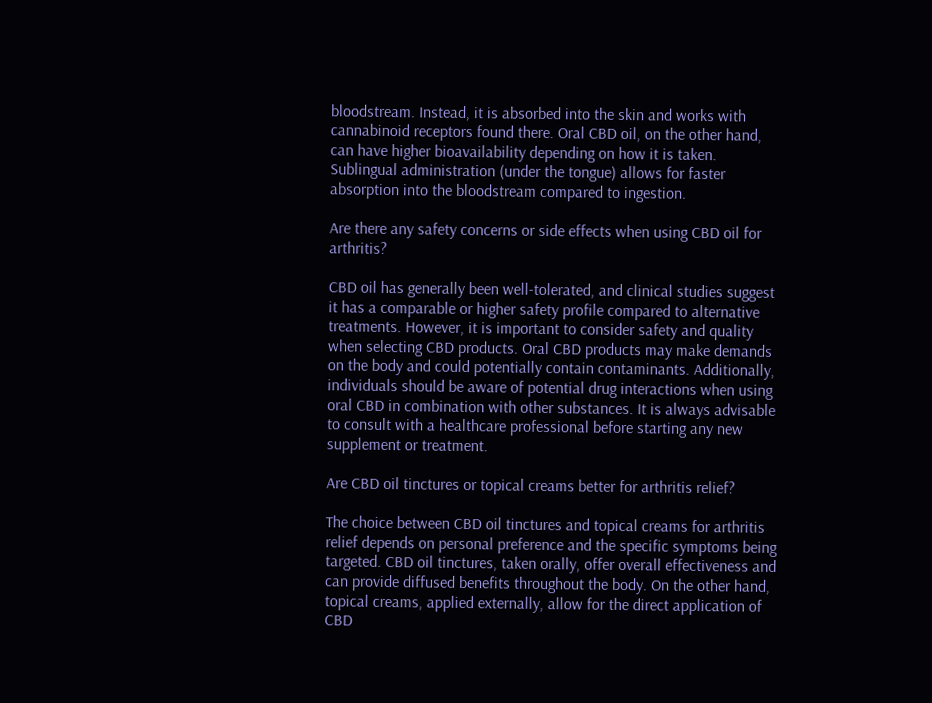bloodstream. Instead, it is absorbed into the skin and works with cannabinoid receptors found there. Oral CBD oil, on the other hand, can have higher bioavailability depending on how it is taken. Sublingual administration (under the tongue) allows for faster absorption into the bloodstream compared to ingestion.

Are there any safety concerns or side effects when using CBD oil for arthritis?

CBD oil has generally been well-tolerated, and clinical studies suggest it has a comparable or higher safety profile compared to alternative treatments. However, it is important to consider safety and quality when selecting CBD products. Oral CBD products may make demands on the body and could potentially contain contaminants. Additionally, individuals should be aware of potential drug interactions when using oral CBD in combination with other substances. It is always advisable to consult with a healthcare professional before starting any new supplement or treatment.

Are CBD oil tinctures or topical creams better for arthritis relief?

The choice between CBD oil tinctures and topical creams for arthritis relief depends on personal preference and the specific symptoms being targeted. CBD oil tinctures, taken orally, offer overall effectiveness and can provide diffused benefits throughout the body. On the other hand, topical creams, applied externally, allow for the direct application of CBD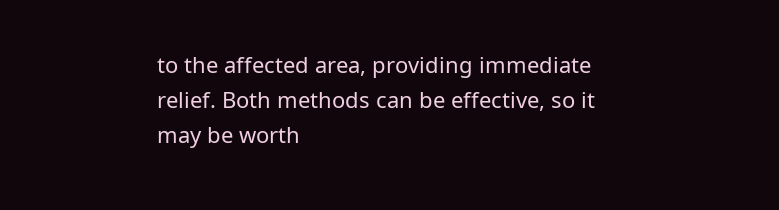to the affected area, providing immediate relief. Both methods can be effective, so it may be worth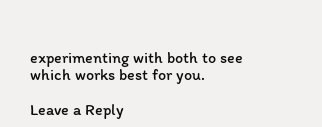experimenting with both to see which works best for you.

Leave a Reply